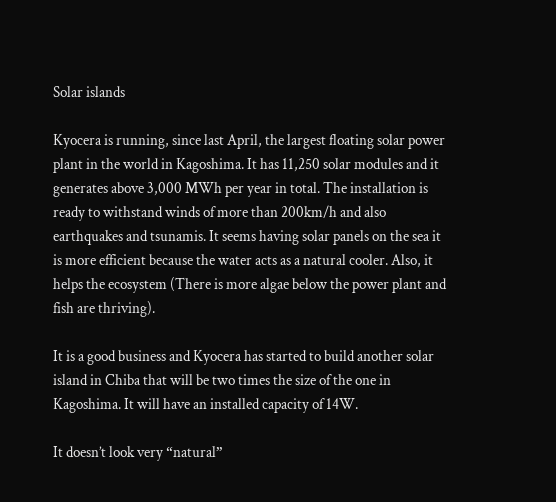Solar islands

Kyocera is running, since last April, the largest floating solar power plant in the world in Kagoshima. It has 11,250 solar modules and it generates above 3,000 MWh per year in total. The installation is ready to withstand winds of more than 200km/h and also earthquakes and tsunamis. It seems having solar panels on the sea it is more efficient because the water acts as a natural cooler. Also, it helps the ecosystem (There is more algae below the power plant and fish are thriving).

It is a good business and Kyocera has started to build another solar island in Chiba that will be two times the size of the one in Kagoshima. It will have an installed capacity of 14W.

It doesn’t look very “natural”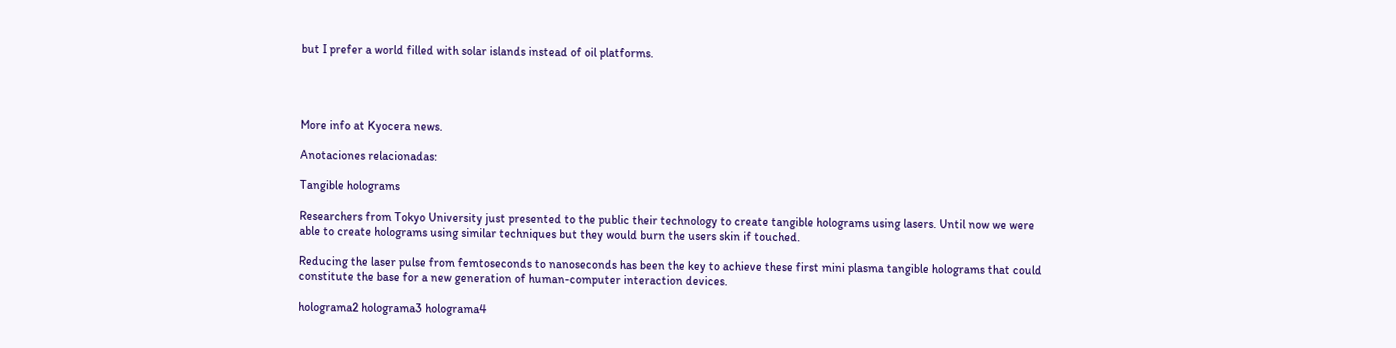but I prefer a world filled with solar islands instead of oil platforms.




More info at Kyocera news.

Anotaciones relacionadas:

Tangible holograms

Researchers from Tokyo University just presented to the public their technology to create tangible holograms using lasers. Until now we were able to create holograms using similar techniques but they would burn the users skin if touched.

Reducing the laser pulse from femtoseconds to nanoseconds has been the key to achieve these first mini plasma tangible holograms that could constitute the base for a new generation of human-computer interaction devices.

holograma2 holograma3 holograma4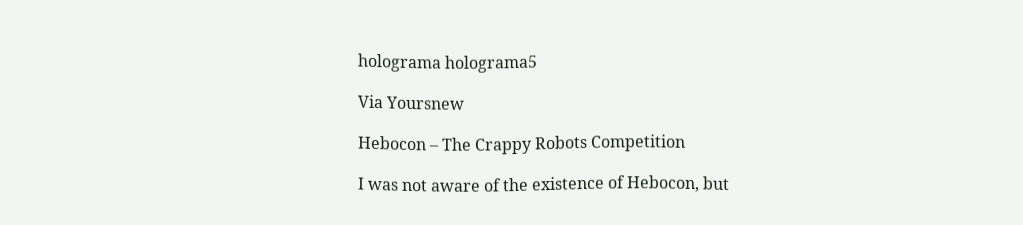holograma holograma5

Via Yoursnew

Hebocon – The Crappy Robots Competition

I was not aware of the existence of Hebocon, but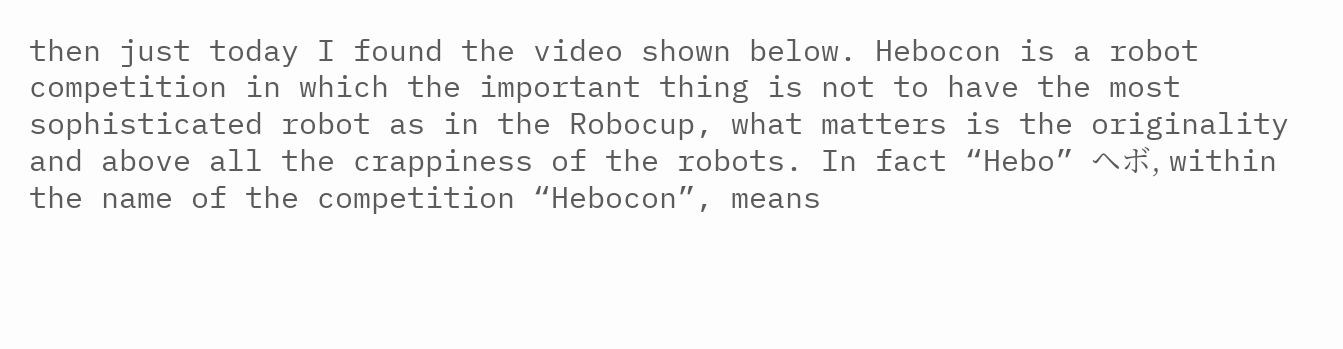then just today I found the video shown below. Hebocon is a robot competition in which the important thing is not to have the most sophisticated robot as in the Robocup, what matters is the originality and above all the crappiness of the robots. In fact “Hebo” ヘボ, within the name of the competition “Hebocon”, means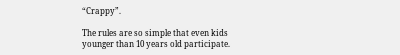“Crappy”.

The rules are so simple that even kids younger than 10 years old participate.